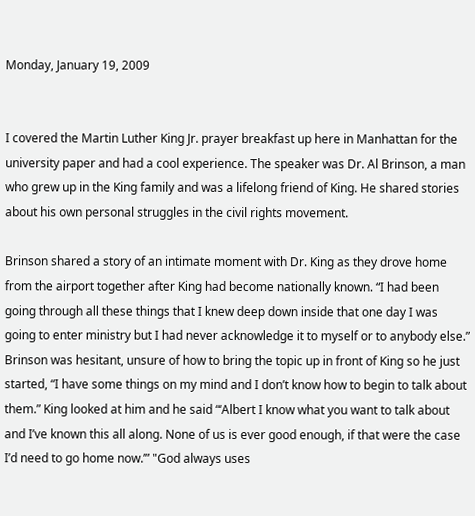Monday, January 19, 2009


I covered the Martin Luther King Jr. prayer breakfast up here in Manhattan for the university paper and had a cool experience. The speaker was Dr. Al Brinson, a man who grew up in the King family and was a lifelong friend of King. He shared stories about his own personal struggles in the civil rights movement.

Brinson shared a story of an intimate moment with Dr. King as they drove home from the airport together after King had become nationally known. “I had been going through all these things that I knew deep down inside that one day I was going to enter ministry but I had never acknowledge it to myself or to anybody else.” Brinson was hesitant, unsure of how to bring the topic up in front of King so he just started, “I have some things on my mind and I don’t know how to begin to talk about them.” King looked at him and he said “‘Albert I know what you want to talk about and I’ve known this all along. None of us is ever good enough, if that were the case I’d need to go home now.’” "God always uses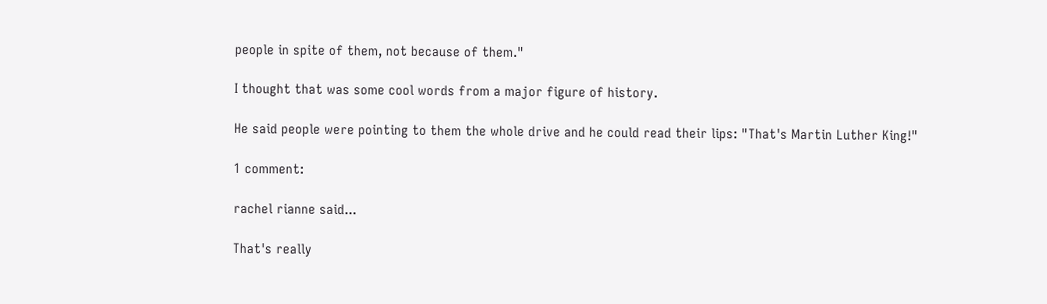people in spite of them, not because of them."

I thought that was some cool words from a major figure of history.

He said people were pointing to them the whole drive and he could read their lips: "That's Martin Luther King!"

1 comment:

rachel rianne said...

That's really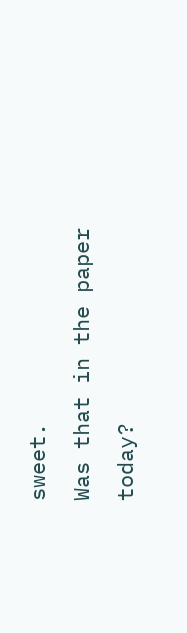sweet.
Was that in the paper today?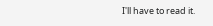I'll have to read it.